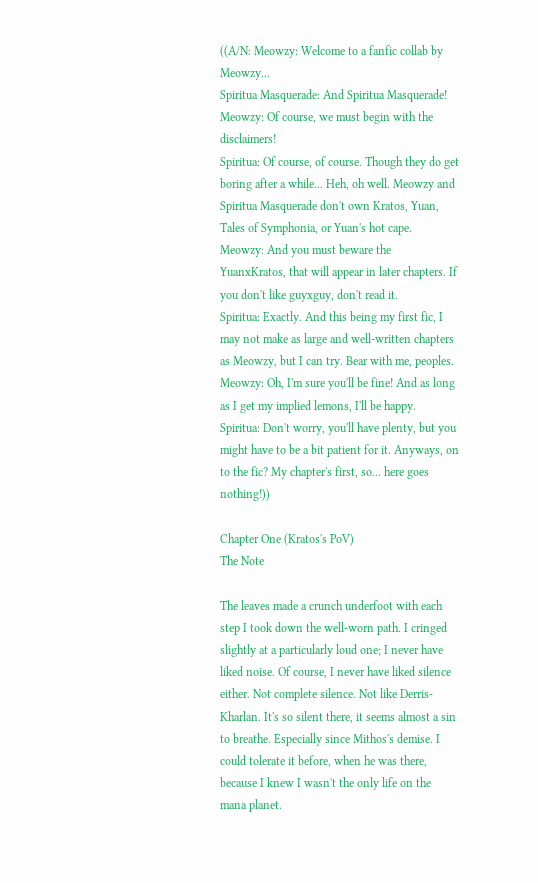((A/N: Meowzy: Welcome to a fanfic collab by Meowzy...
Spiritua Masquerade: And Spiritua Masquerade!
Meowzy: Of course, we must begin with the disclaimers!
Spiritua: Of course, of course. Though they do get boring after a while... Heh, oh well. Meowzy and Spiritua Masquerade don't own Kratos, Yuan, Tales of Symphonia, or Yuan's hot cape.
Meowzy: And you must beware the YuanxKratos, that will appear in later chapters. If you don't like guyxguy, don't read it.
Spiritua: Exactly. And this being my first fic, I may not make as large and well-written chapters as Meowzy, but I can try. Bear with me, peoples.
Meowzy: Oh, I'm sure you'll be fine! And as long as I get my implied lemons, I'll be happy.
Spiritua: Don't worry, you'll have plenty, but you might have to be a bit patient for it. Anyways, on to the fic? My chapter's first, so... here goes nothing!))

Chapter One (Kratos's PoV)
The Note

The leaves made a crunch underfoot with each step I took down the well-worn path. I cringed slightly at a particularly loud one; I never have liked noise. Of course, I never have liked silence either. Not complete silence. Not like Derris-Kharlan. It's so silent there, it seems almost a sin to breathe. Especially since Mithos's demise. I could tolerate it before, when he was there, because I knew I wasn't the only life on the mana planet.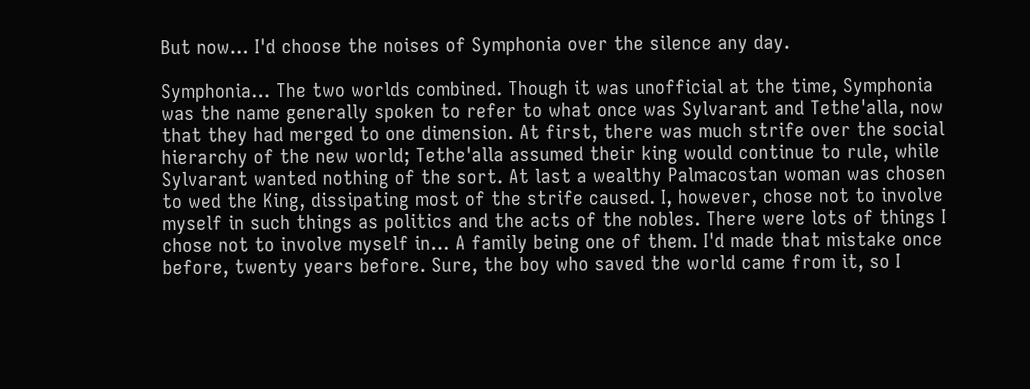But now… I'd choose the noises of Symphonia over the silence any day.

Symphonia… The two worlds combined. Though it was unofficial at the time, Symphonia was the name generally spoken to refer to what once was Sylvarant and Tethe'alla, now that they had merged to one dimension. At first, there was much strife over the social hierarchy of the new world; Tethe'alla assumed their king would continue to rule, while Sylvarant wanted nothing of the sort. At last a wealthy Palmacostan woman was chosen to wed the King, dissipating most of the strife caused. I, however, chose not to involve myself in such things as politics and the acts of the nobles. There were lots of things I chose not to involve myself in… A family being one of them. I'd made that mistake once before, twenty years before. Sure, the boy who saved the world came from it, so I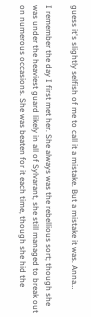guess it's slightly selfish of me to call it a mistake. But a mistake it was. Anna…

I remember the day I first met her. She always was the rebellious sort; though she was under the heaviest guard likely in all of Sylvarant, she still managed to break out on numerous occasions. She was beaten for it each time, though she hid the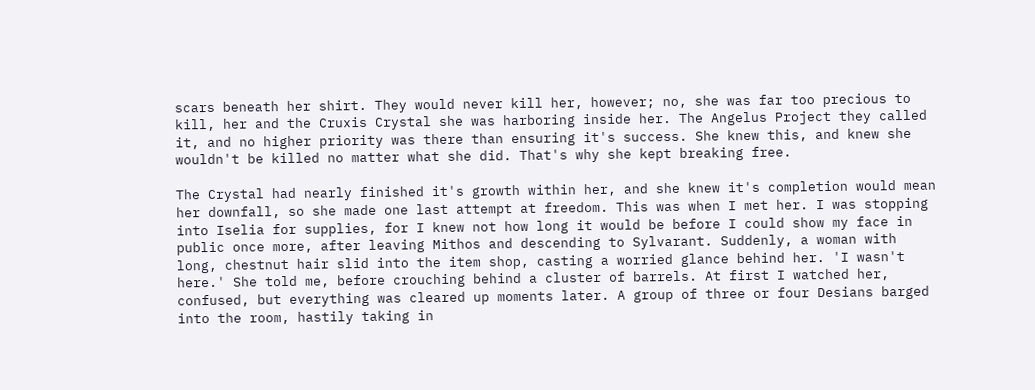scars beneath her shirt. They would never kill her, however; no, she was far too precious to kill, her and the Cruxis Crystal she was harboring inside her. The Angelus Project they called it, and no higher priority was there than ensuring it's success. She knew this, and knew she wouldn't be killed no matter what she did. That's why she kept breaking free.

The Crystal had nearly finished it's growth within her, and she knew it's completion would mean her downfall, so she made one last attempt at freedom. This was when I met her. I was stopping into Iselia for supplies, for I knew not how long it would be before I could show my face in public once more, after leaving Mithos and descending to Sylvarant. Suddenly, a woman with long, chestnut hair slid into the item shop, casting a worried glance behind her. 'I wasn't here.' She told me, before crouching behind a cluster of barrels. At first I watched her, confused, but everything was cleared up moments later. A group of three or four Desians barged into the room, hastily taking in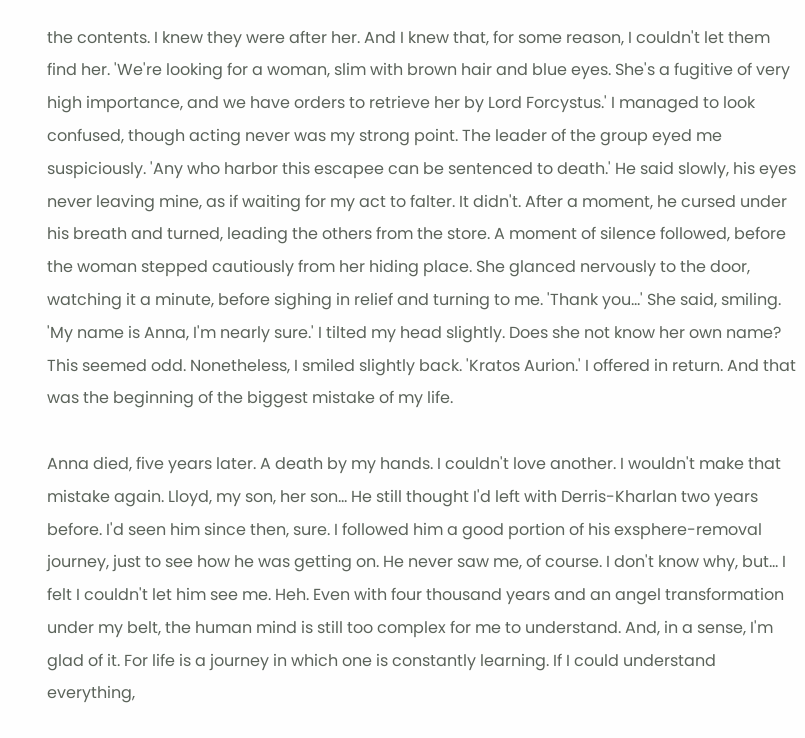the contents. I knew they were after her. And I knew that, for some reason, I couldn't let them find her. 'We're looking for a woman, slim with brown hair and blue eyes. She's a fugitive of very high importance, and we have orders to retrieve her by Lord Forcystus.' I managed to look confused, though acting never was my strong point. The leader of the group eyed me suspiciously. 'Any who harbor this escapee can be sentenced to death.' He said slowly, his eyes never leaving mine, as if waiting for my act to falter. It didn't. After a moment, he cursed under his breath and turned, leading the others from the store. A moment of silence followed, before the woman stepped cautiously from her hiding place. She glanced nervously to the door, watching it a minute, before sighing in relief and turning to me. 'Thank you…' She said, smiling. 'My name is Anna, I'm nearly sure.' I tilted my head slightly. Does she not know her own name? This seemed odd. Nonetheless, I smiled slightly back. 'Kratos Aurion.' I offered in return. And that was the beginning of the biggest mistake of my life.

Anna died, five years later. A death by my hands. I couldn't love another. I wouldn't make that mistake again. Lloyd, my son, her son… He still thought I'd left with Derris-Kharlan two years before. I'd seen him since then, sure. I followed him a good portion of his exsphere-removal journey, just to see how he was getting on. He never saw me, of course. I don't know why, but… I felt I couldn't let him see me. Heh. Even with four thousand years and an angel transformation under my belt, the human mind is still too complex for me to understand. And, in a sense, I'm glad of it. For life is a journey in which one is constantly learning. If I could understand everything,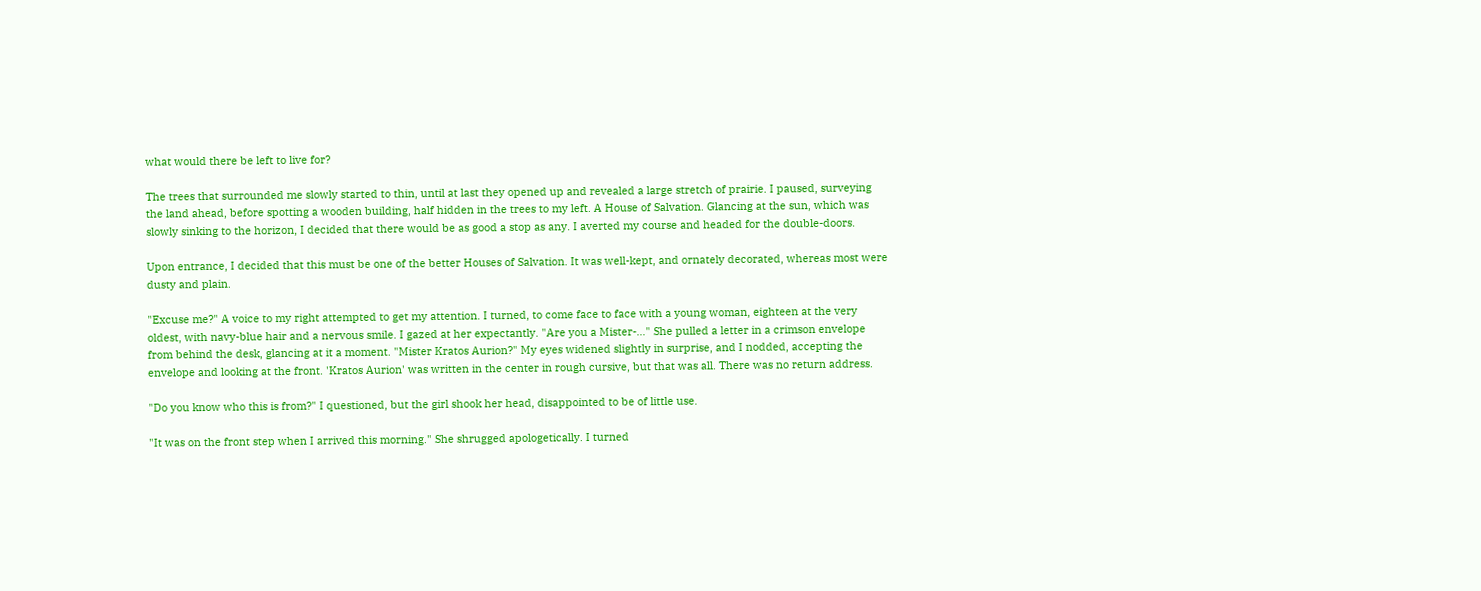what would there be left to live for?

The trees that surrounded me slowly started to thin, until at last they opened up and revealed a large stretch of prairie. I paused, surveying the land ahead, before spotting a wooden building, half hidden in the trees to my left. A House of Salvation. Glancing at the sun, which was slowly sinking to the horizon, I decided that there would be as good a stop as any. I averted my course and headed for the double-doors.

Upon entrance, I decided that this must be one of the better Houses of Salvation. It was well-kept, and ornately decorated, whereas most were dusty and plain.

"Excuse me?" A voice to my right attempted to get my attention. I turned, to come face to face with a young woman, eighteen at the very oldest, with navy-blue hair and a nervous smile. I gazed at her expectantly. "Are you a Mister-…" She pulled a letter in a crimson envelope from behind the desk, glancing at it a moment. "Mister Kratos Aurion?" My eyes widened slightly in surprise, and I nodded, accepting the envelope and looking at the front. 'Kratos Aurion' was written in the center in rough cursive, but that was all. There was no return address.

"Do you know who this is from?" I questioned, but the girl shook her head, disappointed to be of little use.

"It was on the front step when I arrived this morning." She shrugged apologetically. I turned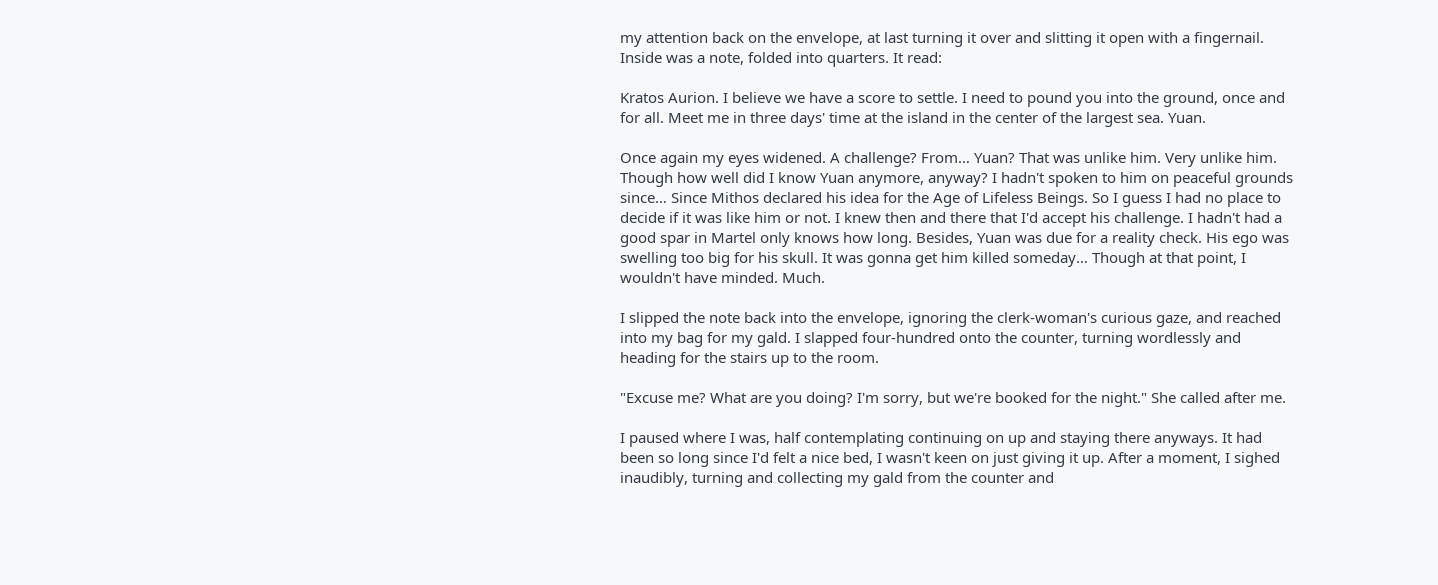my attention back on the envelope, at last turning it over and slitting it open with a fingernail. Inside was a note, folded into quarters. It read:

Kratos Aurion. I believe we have a score to settle. I need to pound you into the ground, once and for all. Meet me in three days' time at the island in the center of the largest sea. Yuan.

Once again my eyes widened. A challenge? From… Yuan? That was unlike him. Very unlike him. Though how well did I know Yuan anymore, anyway? I hadn't spoken to him on peaceful grounds since… Since Mithos declared his idea for the Age of Lifeless Beings. So I guess I had no place to decide if it was like him or not. I knew then and there that I'd accept his challenge. I hadn't had a good spar in Martel only knows how long. Besides, Yuan was due for a reality check. His ego was swelling too big for his skull. It was gonna get him killed someday… Though at that point, I wouldn't have minded. Much.

I slipped the note back into the envelope, ignoring the clerk-woman's curious gaze, and reached into my bag for my gald. I slapped four-hundred onto the counter, turning wordlessly and heading for the stairs up to the room.

"Excuse me? What are you doing? I'm sorry, but we're booked for the night." She called after me.

I paused where I was, half contemplating continuing on up and staying there anyways. It had been so long since I'd felt a nice bed, I wasn't keen on just giving it up. After a moment, I sighed inaudibly, turning and collecting my gald from the counter and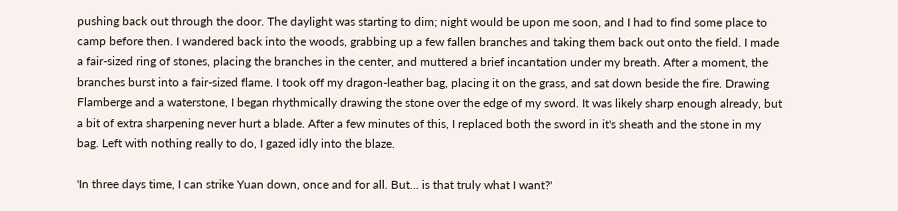pushing back out through the door. The daylight was starting to dim; night would be upon me soon, and I had to find some place to camp before then. I wandered back into the woods, grabbing up a few fallen branches and taking them back out onto the field. I made a fair-sized ring of stones, placing the branches in the center, and muttered a brief incantation under my breath. After a moment, the branches burst into a fair-sized flame. I took off my dragon-leather bag, placing it on the grass, and sat down beside the fire. Drawing Flamberge and a waterstone, I began rhythmically drawing the stone over the edge of my sword. It was likely sharp enough already, but a bit of extra sharpening never hurt a blade. After a few minutes of this, I replaced both the sword in it's sheath and the stone in my bag. Left with nothing really to do, I gazed idly into the blaze.

'In three days time, I can strike Yuan down, once and for all. But… is that truly what I want?'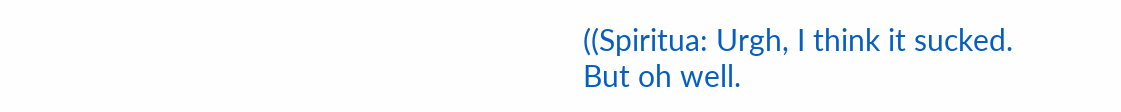((Spiritua: Urgh, I think it sucked. But oh well.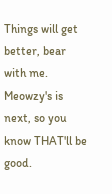Things will get better, bear with me. Meowzy's is next, so you know THAT'll be good.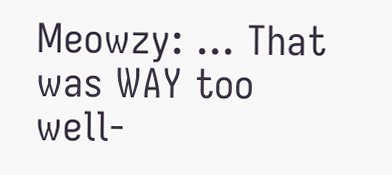Meowzy: ... That was WAY too well-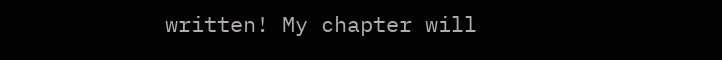written! My chapter will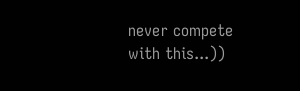never compete with this...))